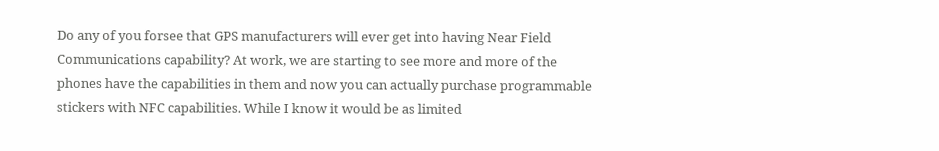Do any of you forsee that GPS manufacturers will ever get into having Near Field Communications capability? At work, we are starting to see more and more of the phones have the capabilities in them and now you can actually purchase programmable stickers with NFC capabilities. While I know it would be as limited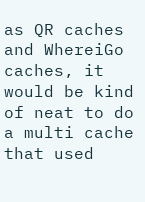as QR caches and WhereiGo caches, it would be kind of neat to do a multi cache that used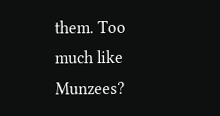them. Too much like Munzees?